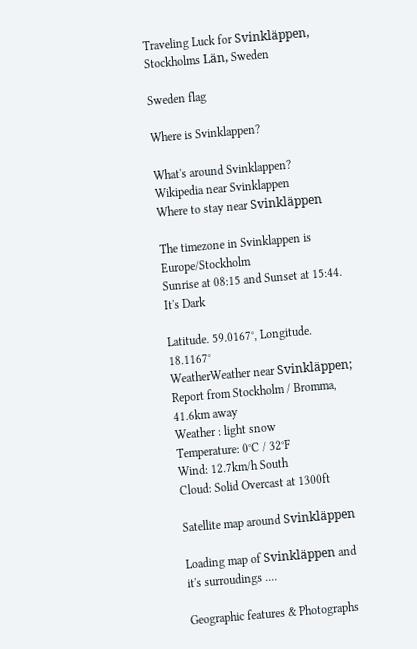Traveling Luck for Svinkläppen, Stockholms Län, Sweden

Sweden flag

Where is Svinklappen?

What's around Svinklappen?
Wikipedia near Svinklappen
Where to stay near Svinkläppen

The timezone in Svinklappen is Europe/Stockholm
Sunrise at 08:15 and Sunset at 15:44. It's Dark

Latitude. 59.0167°, Longitude. 18.1167°
WeatherWeather near Svinkläppen; Report from Stockholm / Bromma, 41.6km away
Weather : light snow
Temperature: 0°C / 32°F
Wind: 12.7km/h South
Cloud: Solid Overcast at 1300ft

Satellite map around Svinkläppen

Loading map of Svinkläppen and it's surroudings ....

Geographic features & Photographs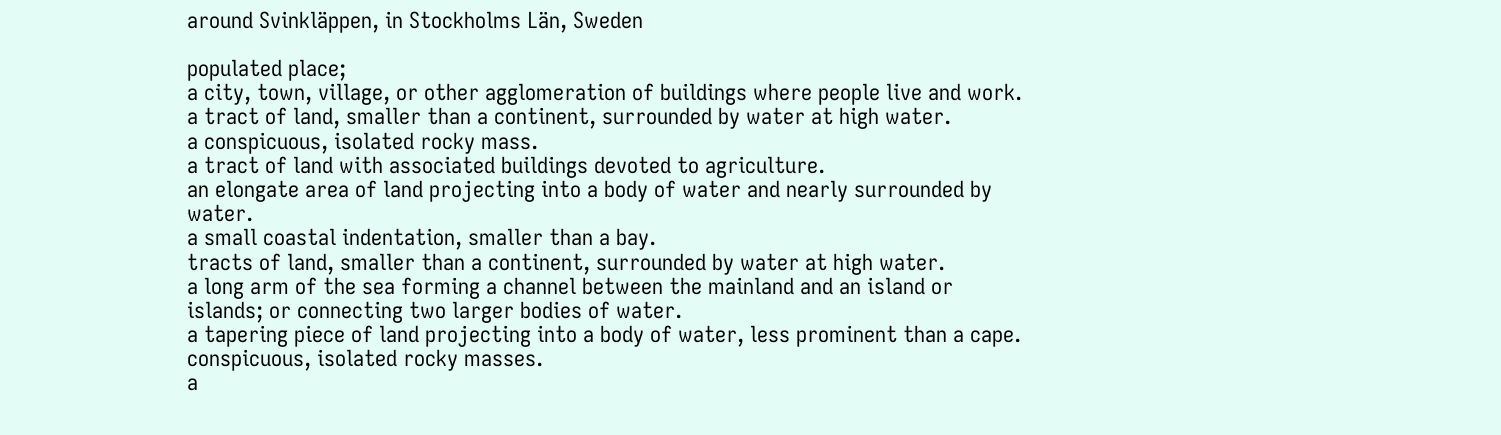around Svinkläppen, in Stockholms Län, Sweden

populated place;
a city, town, village, or other agglomeration of buildings where people live and work.
a tract of land, smaller than a continent, surrounded by water at high water.
a conspicuous, isolated rocky mass.
a tract of land with associated buildings devoted to agriculture.
an elongate area of land projecting into a body of water and nearly surrounded by water.
a small coastal indentation, smaller than a bay.
tracts of land, smaller than a continent, surrounded by water at high water.
a long arm of the sea forming a channel between the mainland and an island or islands; or connecting two larger bodies of water.
a tapering piece of land projecting into a body of water, less prominent than a cape.
conspicuous, isolated rocky masses.
a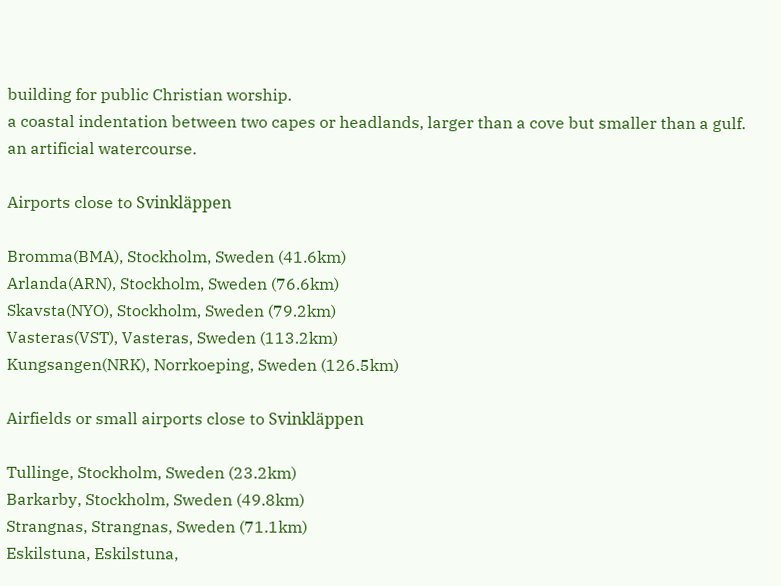building for public Christian worship.
a coastal indentation between two capes or headlands, larger than a cove but smaller than a gulf.
an artificial watercourse.

Airports close to Svinkläppen

Bromma(BMA), Stockholm, Sweden (41.6km)
Arlanda(ARN), Stockholm, Sweden (76.6km)
Skavsta(NYO), Stockholm, Sweden (79.2km)
Vasteras(VST), Vasteras, Sweden (113.2km)
Kungsangen(NRK), Norrkoeping, Sweden (126.5km)

Airfields or small airports close to Svinkläppen

Tullinge, Stockholm, Sweden (23.2km)
Barkarby, Stockholm, Sweden (49.8km)
Strangnas, Strangnas, Sweden (71.1km)
Eskilstuna, Eskilstuna,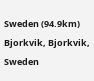Sweden (94.9km)
Bjorkvik, Bjorkvik, Sweden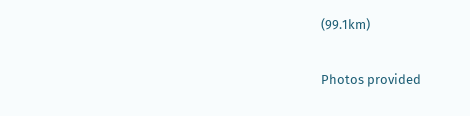(99.1km)

Photos provided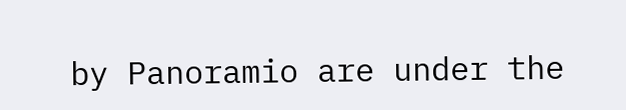by Panoramio are under the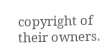copyright of their owners.